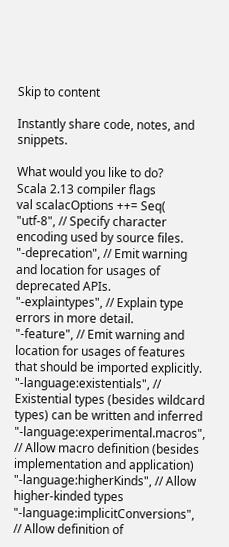Skip to content

Instantly share code, notes, and snippets.

What would you like to do?
Scala 2.13 compiler flags
val scalacOptions ++= Seq(
"utf-8", // Specify character encoding used by source files.
"-deprecation", // Emit warning and location for usages of deprecated APIs.
"-explaintypes", // Explain type errors in more detail.
"-feature", // Emit warning and location for usages of features that should be imported explicitly.
"-language:existentials", // Existential types (besides wildcard types) can be written and inferred
"-language:experimental.macros", // Allow macro definition (besides implementation and application)
"-language:higherKinds", // Allow higher-kinded types
"-language:implicitConversions", // Allow definition of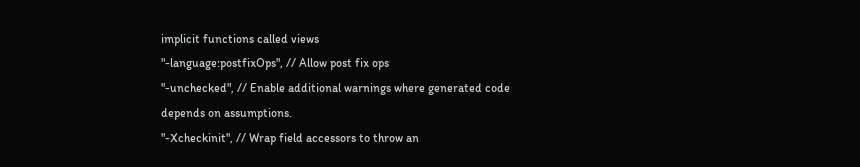implicit functions called views
"-language:postfixOps", // Allow post fix ops
"-unchecked", // Enable additional warnings where generated code depends on assumptions.
"-Xcheckinit", // Wrap field accessors to throw an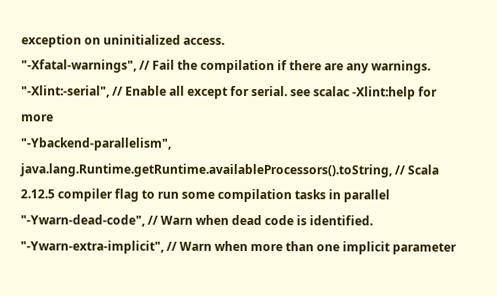exception on uninitialized access.
"-Xfatal-warnings", // Fail the compilation if there are any warnings.
"-Xlint:-serial", // Enable all except for serial. see scalac -Xlint:help for more
"-Ybackend-parallelism", java.lang.Runtime.getRuntime.availableProcessors().toString, // Scala 2.12.5 compiler flag to run some compilation tasks in parallel
"-Ywarn-dead-code", // Warn when dead code is identified.
"-Ywarn-extra-implicit", // Warn when more than one implicit parameter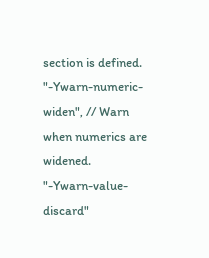section is defined.
"-Ywarn-numeric-widen", // Warn when numerics are widened.
"-Ywarn-value-discard"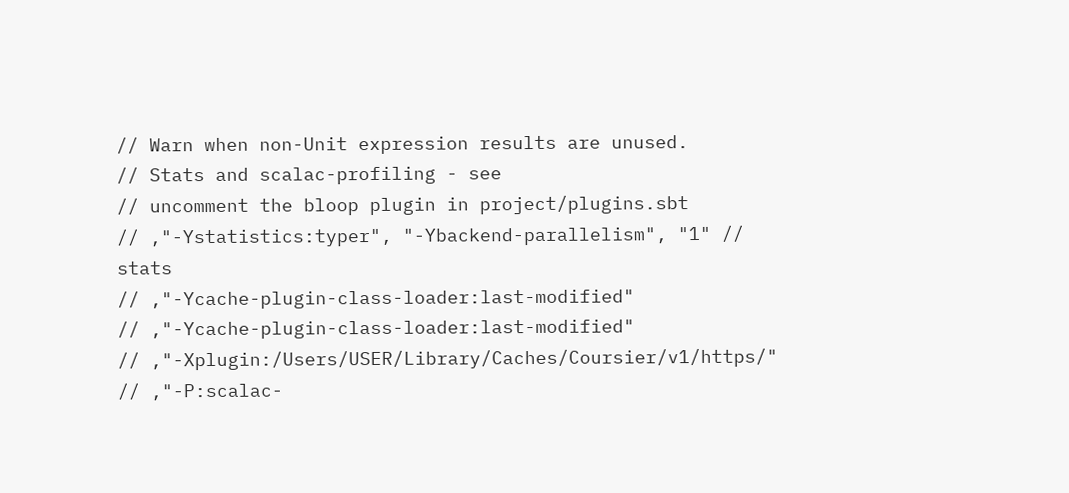// Warn when non-Unit expression results are unused.
// Stats and scalac-profiling - see
// uncomment the bloop plugin in project/plugins.sbt
// ,"-Ystatistics:typer", "-Ybackend-parallelism", "1" // stats
// ,"-Ycache-plugin-class-loader:last-modified"
// ,"-Ycache-plugin-class-loader:last-modified"
// ,"-Xplugin:/Users/USER/Library/Caches/Coursier/v1/https/"
// ,"-P:scalac-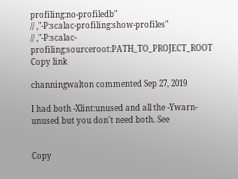profiling:no-profiledb"
// ,"-P:scalac-profiling:show-profiles"
// ,"-P:scalac-profiling:sourceroot:PATH_TO_PROJECT_ROOT
Copy link

channingwalton commented Sep 27, 2019

I had both -Xlint:unused and all the -Ywarn-unused but you don't need both. See


Copy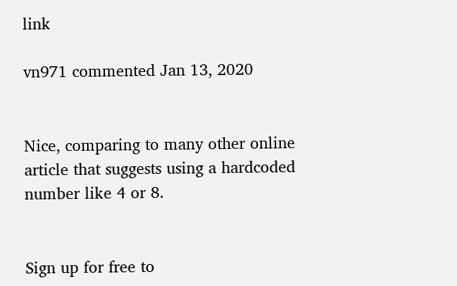link

vn971 commented Jan 13, 2020


Nice, comparing to many other online article that suggests using a hardcoded number like 4 or 8.


Sign up for free to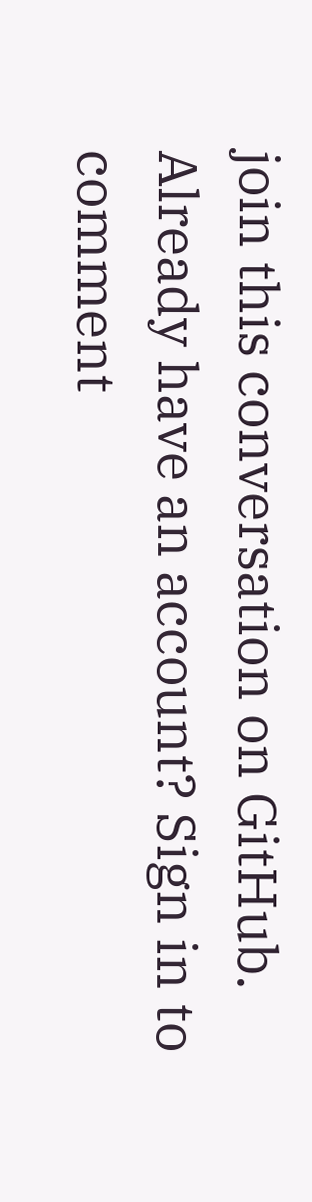join this conversation on GitHub. Already have an account? Sign in to comment